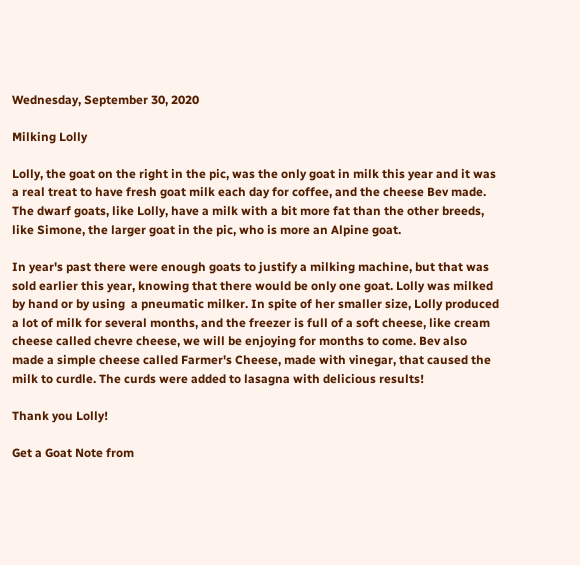Wednesday, September 30, 2020

Milking Lolly

Lolly, the goat on the right in the pic, was the only goat in milk this year and it was a real treat to have fresh goat milk each day for coffee, and the cheese Bev made. The dwarf goats, like Lolly, have a milk with a bit more fat than the other breeds, like Simone, the larger goat in the pic, who is more an Alpine goat.

In year's past there were enough goats to justify a milking machine, but that was sold earlier this year, knowing that there would be only one goat. Lolly was milked by hand or by using  a pneumatic milker. In spite of her smaller size, Lolly produced a lot of milk for several months, and the freezer is full of a soft cheese, like cream cheese called chevre cheese, we will be enjoying for months to come. Bev also made a simple cheese called Farmer's Cheese, made with vinegar, that caused the milk to curdle. The curds were added to lasagna with delicious results!

Thank you Lolly!

Get a Goat Note from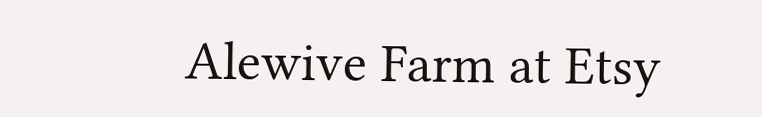Alewive Farm at Etsy